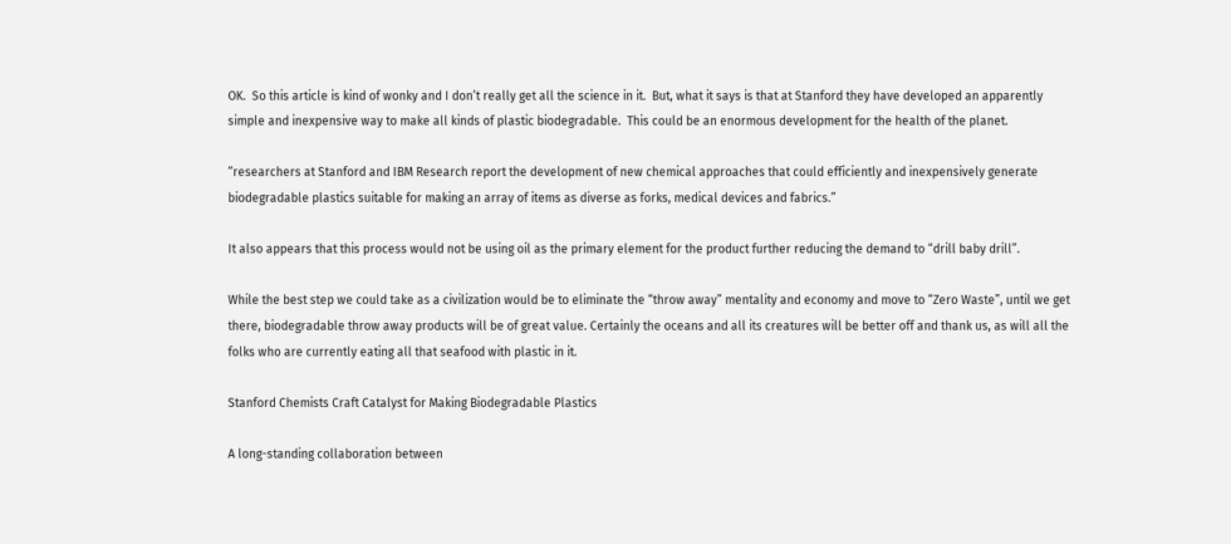OK.  So this article is kind of wonky and I don’t really get all the science in it.  But, what it says is that at Stanford they have developed an apparently simple and inexpensive way to make all kinds of plastic biodegradable.  This could be an enormous development for the health of the planet.

“researchers at Stanford and IBM Research report the development of new chemical approaches that could efficiently and inexpensively generate biodegradable plastics suitable for making an array of items as diverse as forks, medical devices and fabrics.”

It also appears that this process would not be using oil as the primary element for the product further reducing the demand to “drill baby drill”.

While the best step we could take as a civilization would be to eliminate the “throw away” mentality and economy and move to “Zero Waste”, until we get there, biodegradable throw away products will be of great value. Certainly the oceans and all its creatures will be better off and thank us, as will all the folks who are currently eating all that seafood with plastic in it.

Stanford Chemists Craft Catalyst for Making Biodegradable Plastics

A long-standing collaboration between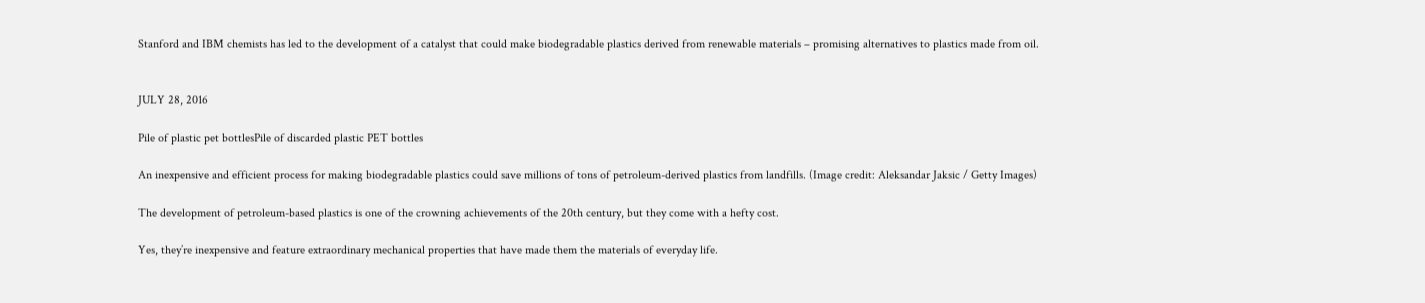Stanford and IBM chemists has led to the development of a catalyst that could make biodegradable plastics derived from renewable materials – promising alternatives to plastics made from oil.


JULY 28, 2016

Pile of plastic pet bottlesPile of discarded plastic PET bottles

An inexpensive and efficient process for making biodegradable plastics could save millions of tons of petroleum-derived plastics from landfills. (Image credit: Aleksandar Jaksic / Getty Images)

The development of petroleum-based plastics is one of the crowning achievements of the 20th century, but they come with a hefty cost.

Yes, they’re inexpensive and feature extraordinary mechanical properties that have made them the materials of everyday life.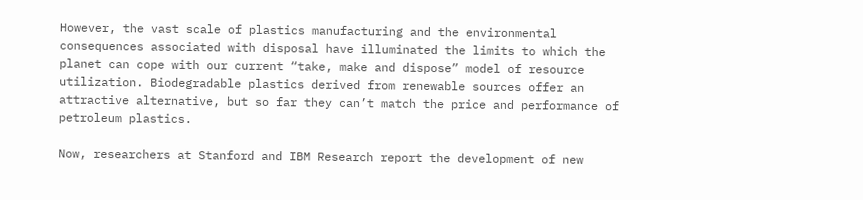However, the vast scale of plastics manufacturing and the environmental consequences associated with disposal have illuminated the limits to which the planet can cope with our current “take, make and dispose” model of resource utilization. Biodegradable plastics derived from renewable sources offer an attractive alternative, but so far they can’t match the price and performance of petroleum plastics.

Now, researchers at Stanford and IBM Research report the development of new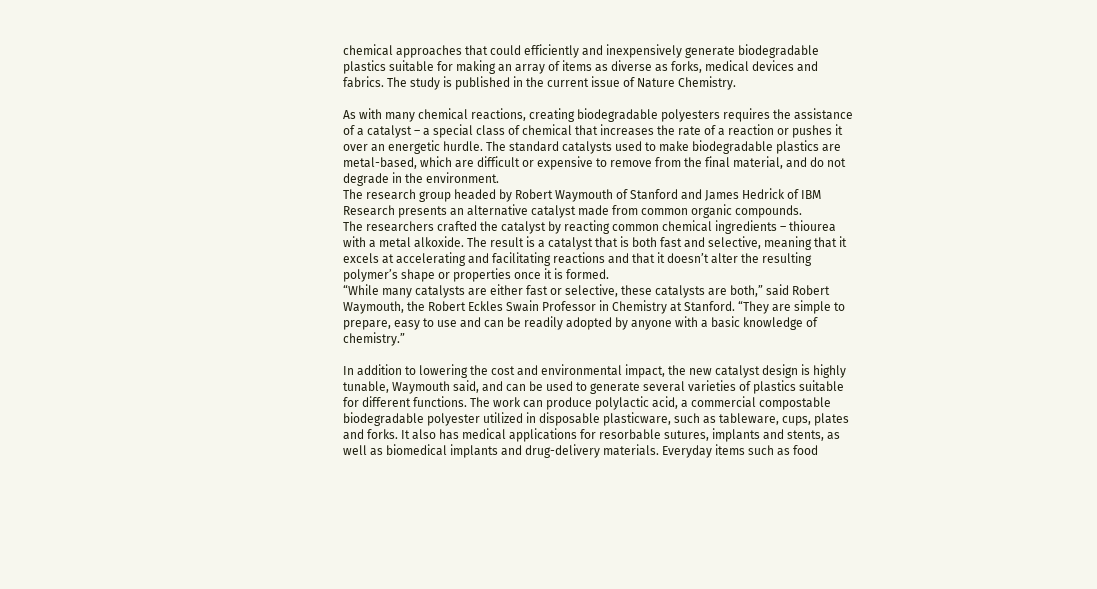chemical approaches that could efficiently and inexpensively generate biodegradable plastics suitable for making an array of items as diverse as forks, medical devices and fabrics. The study is published in the current issue of Nature Chemistry.

As with many chemical reactions, creating biodegradable polyesters requires the assistance of a catalyst – a special class of chemical that increases the rate of a reaction or pushes it over an energetic hurdle. The standard catalysts used to make biodegradable plastics are metal-based, which are difficult or expensive to remove from the final material, and do not degrade in the environment.
The research group headed by Robert Waymouth of Stanford and James Hedrick of IBM Research presents an alternative catalyst made from common organic compounds.
The researchers crafted the catalyst by reacting common chemical ingredients – thiourea with a metal alkoxide. The result is a catalyst that is both fast and selective, meaning that it excels at accelerating and facilitating reactions and that it doesn’t alter the resulting polymer’s shape or properties once it is formed.
“While many catalysts are either fast or selective, these catalysts are both,” said Robert Waymouth, the Robert Eckles Swain Professor in Chemistry at Stanford. “They are simple to prepare, easy to use and can be readily adopted by anyone with a basic knowledge of chemistry.”

In addition to lowering the cost and environmental impact, the new catalyst design is highly tunable, Waymouth said, and can be used to generate several varieties of plastics suitable for different functions. The work can produce polylactic acid, a commercial compostable biodegradable polyester utilized in disposable plasticware, such as tableware, cups, plates and forks. It also has medical applications for resorbable sutures, implants and stents, as well as biomedical implants and drug-delivery materials. Everyday items such as food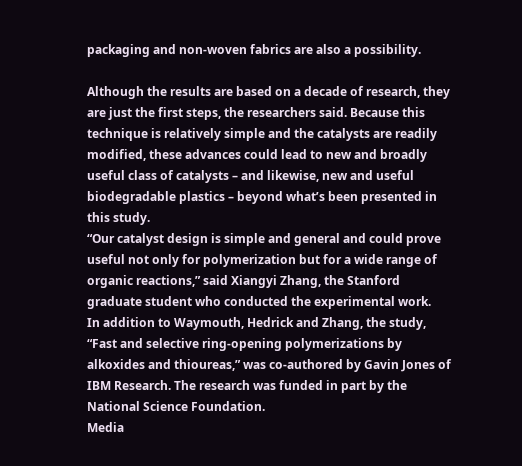packaging and non-woven fabrics are also a possibility.

Although the results are based on a decade of research, they are just the first steps, the researchers said. Because this technique is relatively simple and the catalysts are readily modified, these advances could lead to new and broadly useful class of catalysts – and likewise, new and useful biodegradable plastics – beyond what’s been presented in this study.
“Our catalyst design is simple and general and could prove useful not only for polymerization but for a wide range of organic reactions,” said Xiangyi Zhang, the Stanford graduate student who conducted the experimental work.
In addition to Waymouth, Hedrick and Zhang, the study, “Fast and selective ring-opening polymerizations by alkoxides and thioureas,” was co-authored by Gavin Jones of IBM Research. The research was funded in part by the National Science Foundation.
Media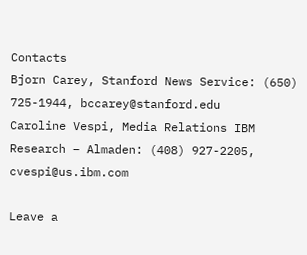Contacts
Bjorn Carey, Stanford News Service: (650) 725-1944, bccarey@stanford.edu
Caroline Vespi, Media Relations IBM Research – Almaden: (408) 927-2205, cvespi@us.ibm.com

Leave a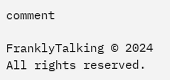comment

FranklyTalking © 2024 All rights reserved.